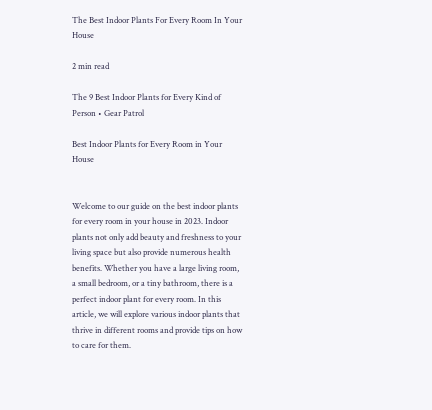The Best Indoor Plants For Every Room In Your House

2 min read

The 9 Best Indoor Plants for Every Kind of Person • Gear Patrol

Best Indoor Plants for Every Room in Your House


Welcome to our guide on the best indoor plants for every room in your house in 2023. Indoor plants not only add beauty and freshness to your living space but also provide numerous health benefits. Whether you have a large living room, a small bedroom, or a tiny bathroom, there is a perfect indoor plant for every room. In this article, we will explore various indoor plants that thrive in different rooms and provide tips on how to care for them.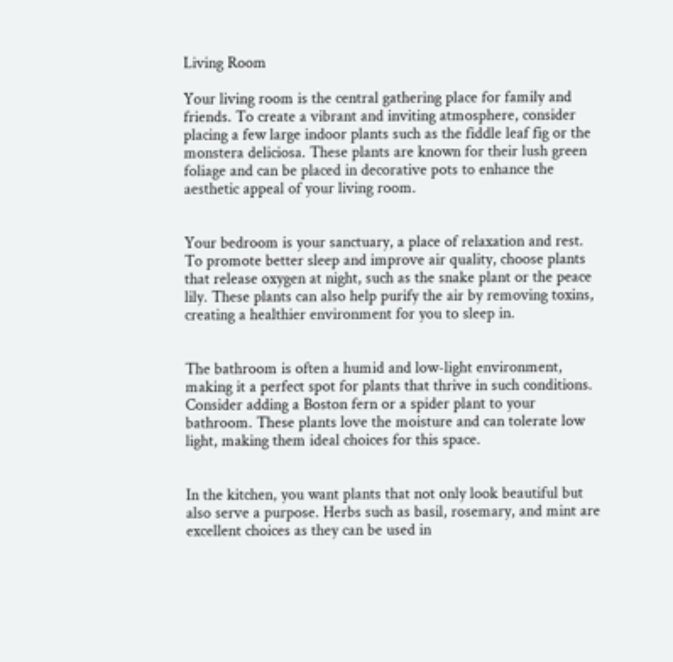Living Room

Your living room is the central gathering place for family and friends. To create a vibrant and inviting atmosphere, consider placing a few large indoor plants such as the fiddle leaf fig or the monstera deliciosa. These plants are known for their lush green foliage and can be placed in decorative pots to enhance the aesthetic appeal of your living room.


Your bedroom is your sanctuary, a place of relaxation and rest. To promote better sleep and improve air quality, choose plants that release oxygen at night, such as the snake plant or the peace lily. These plants can also help purify the air by removing toxins, creating a healthier environment for you to sleep in.


The bathroom is often a humid and low-light environment, making it a perfect spot for plants that thrive in such conditions. Consider adding a Boston fern or a spider plant to your bathroom. These plants love the moisture and can tolerate low light, making them ideal choices for this space.


In the kitchen, you want plants that not only look beautiful but also serve a purpose. Herbs such as basil, rosemary, and mint are excellent choices as they can be used in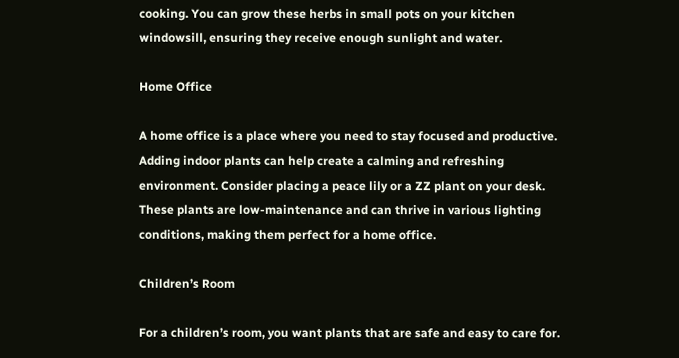cooking. You can grow these herbs in small pots on your kitchen windowsill, ensuring they receive enough sunlight and water.

Home Office

A home office is a place where you need to stay focused and productive. Adding indoor plants can help create a calming and refreshing environment. Consider placing a peace lily or a ZZ plant on your desk. These plants are low-maintenance and can thrive in various lighting conditions, making them perfect for a home office.

Children’s Room

For a children’s room, you want plants that are safe and easy to care for.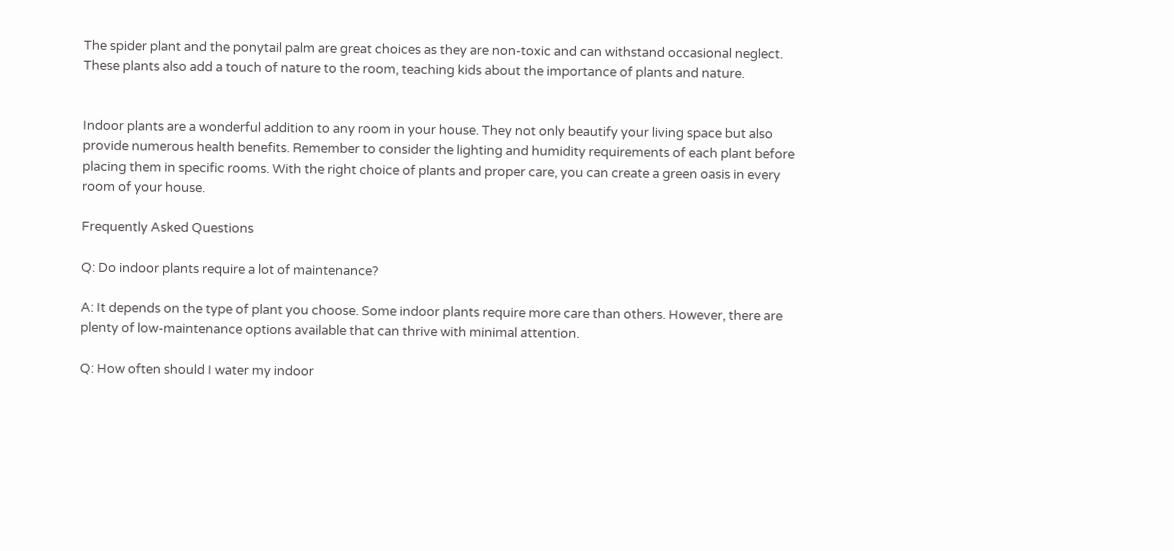The spider plant and the ponytail palm are great choices as they are non-toxic and can withstand occasional neglect. These plants also add a touch of nature to the room, teaching kids about the importance of plants and nature.


Indoor plants are a wonderful addition to any room in your house. They not only beautify your living space but also provide numerous health benefits. Remember to consider the lighting and humidity requirements of each plant before placing them in specific rooms. With the right choice of plants and proper care, you can create a green oasis in every room of your house.

Frequently Asked Questions

Q: Do indoor plants require a lot of maintenance?

A: It depends on the type of plant you choose. Some indoor plants require more care than others. However, there are plenty of low-maintenance options available that can thrive with minimal attention.

Q: How often should I water my indoor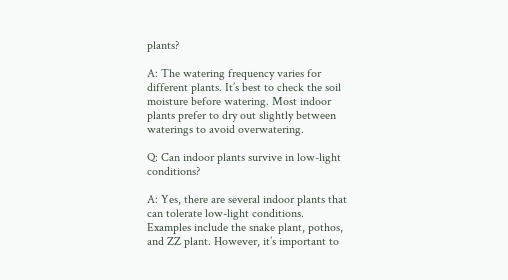plants?

A: The watering frequency varies for different plants. It’s best to check the soil moisture before watering. Most indoor plants prefer to dry out slightly between waterings to avoid overwatering.

Q: Can indoor plants survive in low-light conditions?

A: Yes, there are several indoor plants that can tolerate low-light conditions. Examples include the snake plant, pothos, and ZZ plant. However, it’s important to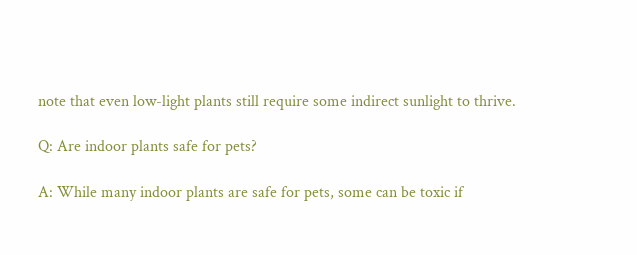note that even low-light plants still require some indirect sunlight to thrive.

Q: Are indoor plants safe for pets?

A: While many indoor plants are safe for pets, some can be toxic if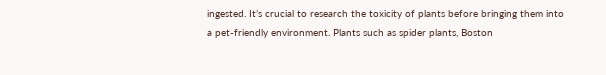ingested. It’s crucial to research the toxicity of plants before bringing them into a pet-friendly environment. Plants such as spider plants, Boston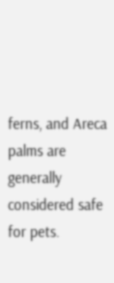ferns, and Areca palms are generally considered safe for pets.